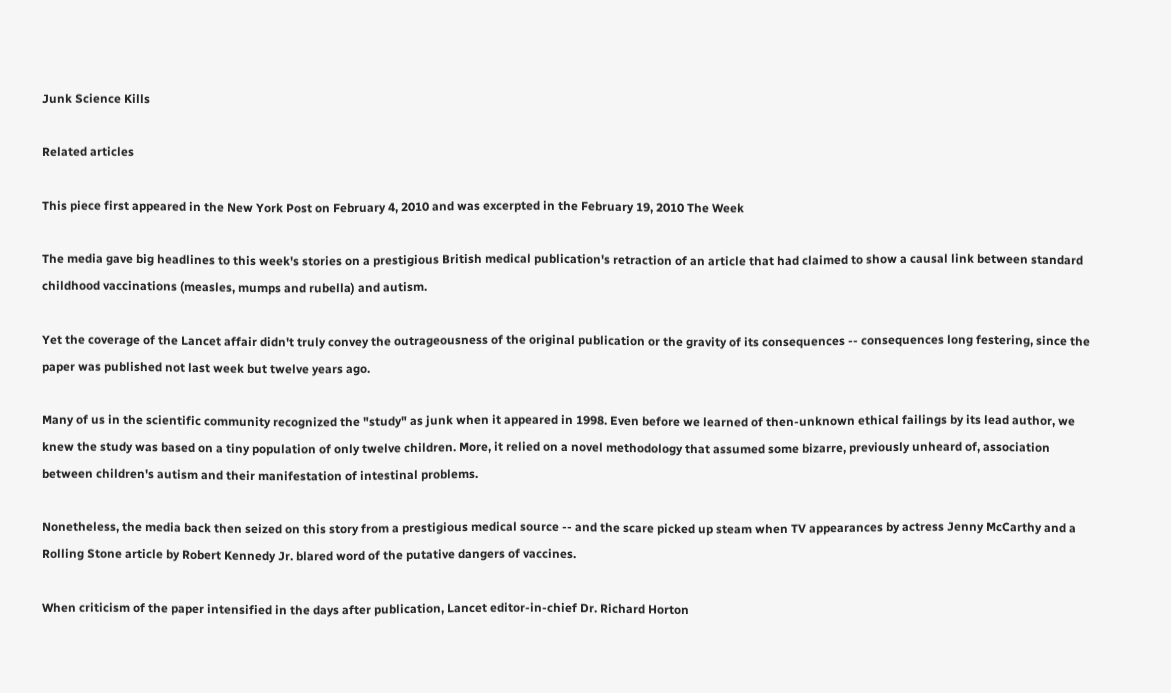Junk Science Kills

Related articles

This piece first appeared in the New York Post on February 4, 2010 and was excerpted in the February 19, 2010 The Week

The media gave big headlines to this week's stories on a prestigious British medical publication's retraction of an article that had claimed to show a causal link between standard childhood vaccinations (measles, mumps and rubella) and autism.

Yet the coverage of the Lancet affair didn't truly convey the outrageousness of the original publication or the gravity of its consequences -- consequences long festering, since the paper was published not last week but twelve years ago.

Many of us in the scientific community recognized the "study" as junk when it appeared in 1998. Even before we learned of then-unknown ethical failings by its lead author, we knew the study was based on a tiny population of only twelve children. More, it relied on a novel methodology that assumed some bizarre, previously unheard of, association between children's autism and their manifestation of intestinal problems.

Nonetheless, the media back then seized on this story from a prestigious medical source -- and the scare picked up steam when TV appearances by actress Jenny McCarthy and a Rolling Stone article by Robert Kennedy Jr. blared word of the putative dangers of vaccines.

When criticism of the paper intensified in the days after publication, Lancet editor-in-chief Dr. Richard Horton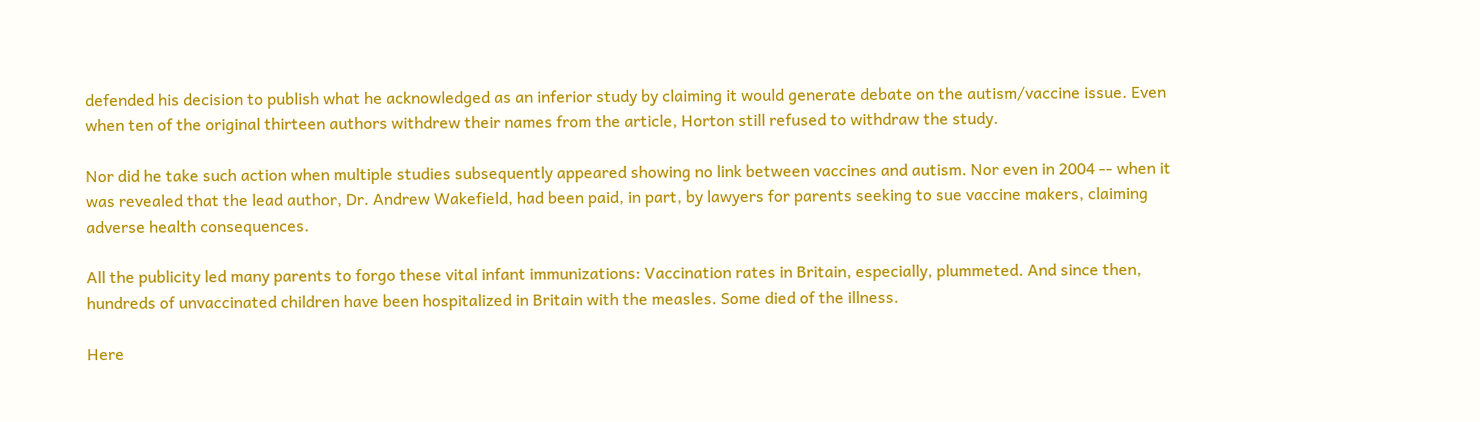defended his decision to publish what he acknowledged as an inferior study by claiming it would generate debate on the autism/vaccine issue. Even when ten of the original thirteen authors withdrew their names from the article, Horton still refused to withdraw the study.

Nor did he take such action when multiple studies subsequently appeared showing no link between vaccines and autism. Nor even in 2004 -- when it was revealed that the lead author, Dr. Andrew Wakefield, had been paid, in part, by lawyers for parents seeking to sue vaccine makers, claiming adverse health consequences.

All the publicity led many parents to forgo these vital infant immunizations: Vaccination rates in Britain, especially, plummeted. And since then, hundreds of unvaccinated children have been hospitalized in Britain with the measles. Some died of the illness.

Here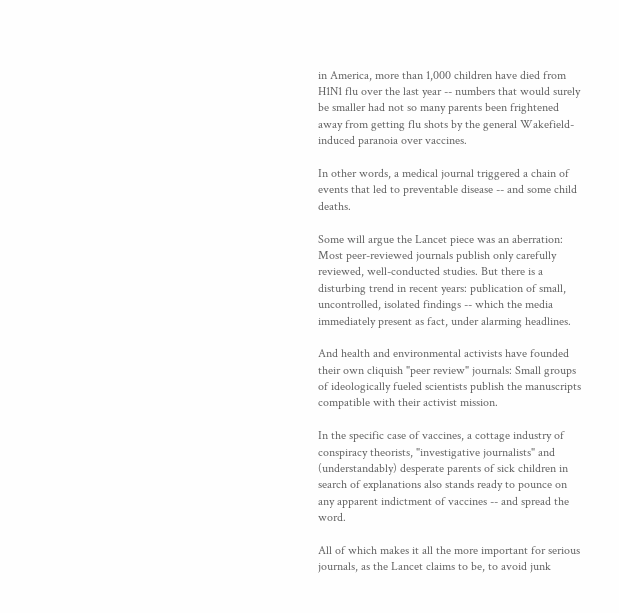in America, more than 1,000 children have died from H1N1 flu over the last year -- numbers that would surely be smaller had not so many parents been frightened away from getting flu shots by the general Wakefield-induced paranoia over vaccines.

In other words, a medical journal triggered a chain of events that led to preventable disease -- and some child deaths.

Some will argue the Lancet piece was an aberration: Most peer-reviewed journals publish only carefully reviewed, well-conducted studies. But there is a disturbing trend in recent years: publication of small, uncontrolled, isolated findings -- which the media immediately present as fact, under alarming headlines.

And health and environmental activists have founded their own cliquish "peer review" journals: Small groups of ideologically fueled scientists publish the manuscripts compatible with their activist mission.

In the specific case of vaccines, a cottage industry of conspiracy theorists, "investigative journalists" and (understandably) desperate parents of sick children in search of explanations also stands ready to pounce on any apparent indictment of vaccines -- and spread the word.

All of which makes it all the more important for serious journals, as the Lancet claims to be, to avoid junk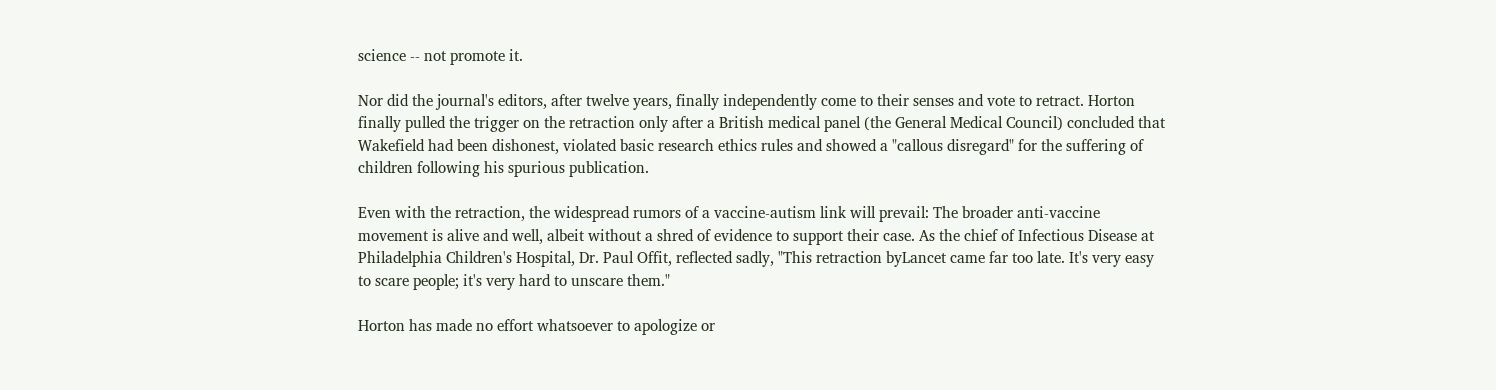science -- not promote it.

Nor did the journal's editors, after twelve years, finally independently come to their senses and vote to retract. Horton finally pulled the trigger on the retraction only after a British medical panel (the General Medical Council) concluded that Wakefield had been dishonest, violated basic research ethics rules and showed a "callous disregard" for the suffering of children following his spurious publication.

Even with the retraction, the widespread rumors of a vaccine-autism link will prevail: The broader anti-vaccine movement is alive and well, albeit without a shred of evidence to support their case. As the chief of Infectious Disease at Philadelphia Children's Hospital, Dr. Paul Offit, reflected sadly, "This retraction byLancet came far too late. It's very easy to scare people; it's very hard to unscare them."

Horton has made no effort whatsoever to apologize or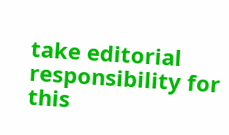take editorial responsibility for this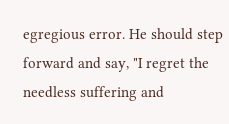egregious error. He should step forward and say, "I regret the needless suffering and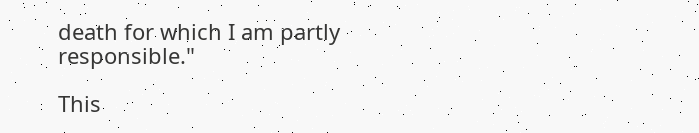death for which I am partly responsible."

This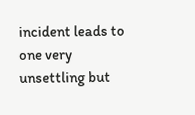incident leads to one very unsettling but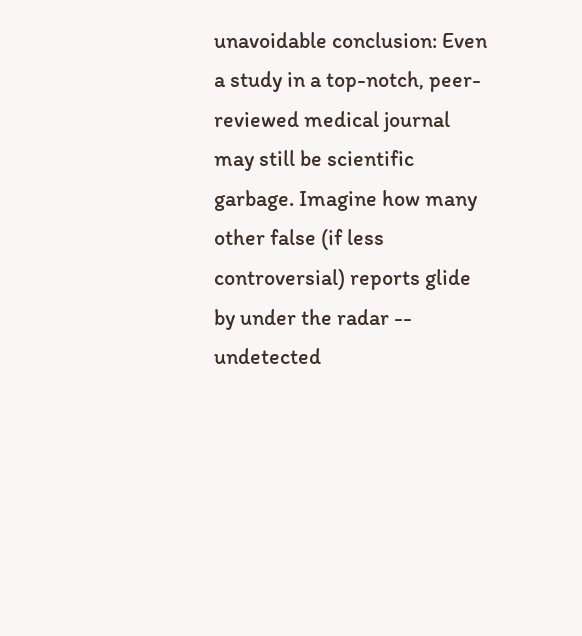unavoidable conclusion: Even a study in a top-notch, peer-reviewed medical journal may still be scientific garbage. Imagine how many other false (if less controversial) reports glide by under the radar -- undetected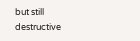but still destructive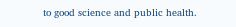to good science and public health.